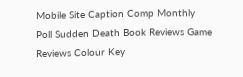Mobile Site Caption Comp Monthly Poll Sudden Death Book Reviews Game Reviews Colour Key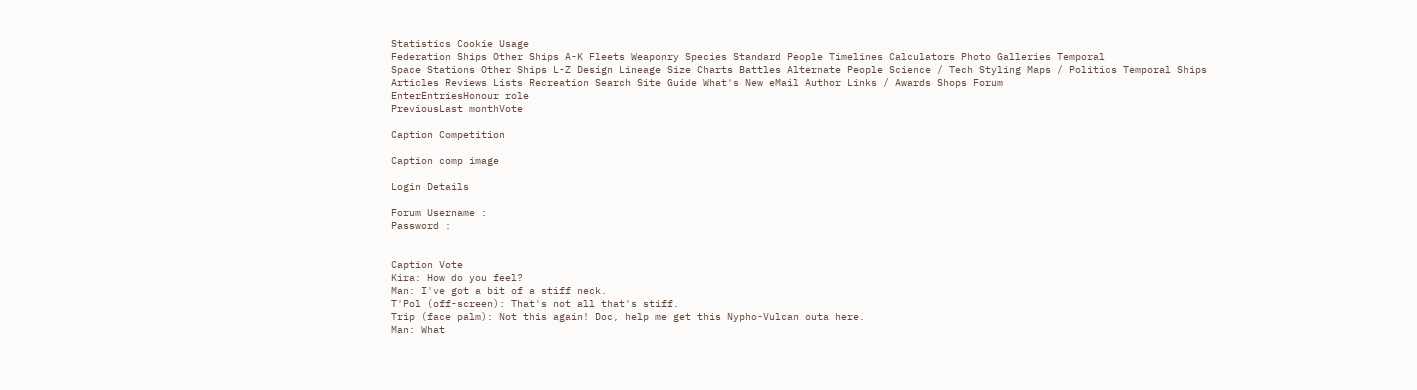Statistics Cookie Usage
Federation Ships Other Ships A-K Fleets Weaponry Species Standard People Timelines Calculators Photo Galleries Temporal
Space Stations Other Ships L-Z Design Lineage Size Charts Battles Alternate People Science / Tech Styling Maps / Politics Temporal Ships
Articles Reviews Lists Recreation Search Site Guide What's New eMail Author Links / Awards Shops Forum
EnterEntriesHonour role
PreviousLast monthVote

Caption Competition

Caption comp image

Login Details

Forum Username :
Password :


Caption Vote
Kira: How do you feel?
Man: I've got a bit of a stiff neck.
T'Pol (off-screen): That's not all that's stiff.
Trip (face palm): Not this again! Doc, help me get this Nypho-Vulcan outa here.
Man: What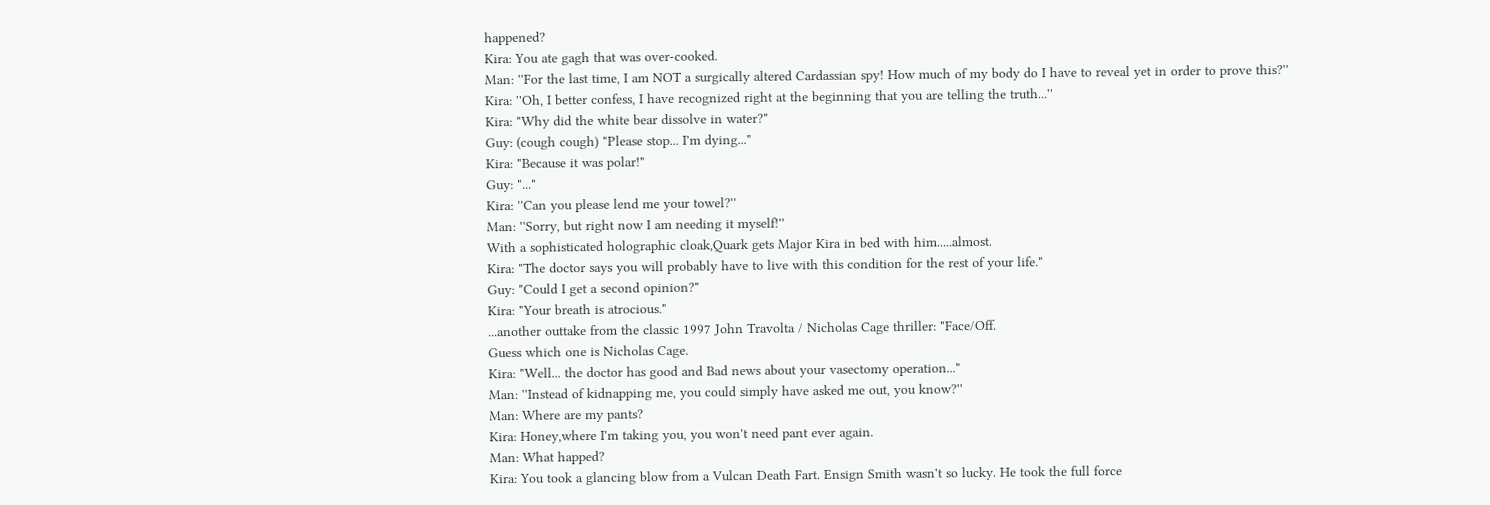happened?
Kira: You ate gagh that was over-cooked.
Man: ''For the last time, I am NOT a surgically altered Cardassian spy! How much of my body do I have to reveal yet in order to prove this?''
Kira: ''Oh, I better confess, I have recognized right at the beginning that you are telling the truth...''
Kira: "Why did the white bear dissolve in water?"
Guy: (cough cough) "Please stop... I'm dying..."
Kira: "Because it was polar!"
Guy: "..."
Kira: ''Can you please lend me your towel?''
Man: ''Sorry, but right now I am needing it myself!''
With a sophisticated holographic cloak,Quark gets Major Kira in bed with him.....almost.
Kira: "The doctor says you will probably have to live with this condition for the rest of your life."
Guy: "Could I get a second opinion?"
Kira: "Your breath is atrocious."
...another outtake from the classic 1997 John Travolta / Nicholas Cage thriller: "Face/Off.
Guess which one is Nicholas Cage.
Kira: "Well... the doctor has good and Bad news about your vasectomy operation..."
Man: ''Instead of kidnapping me, you could simply have asked me out, you know?''
Man: Where are my pants?
Kira: Honey,where I'm taking you, you won't need pant ever again.
Man: What happed?
Kira: You took a glancing blow from a Vulcan Death Fart. Ensign Smith wasn't so lucky. He took the full force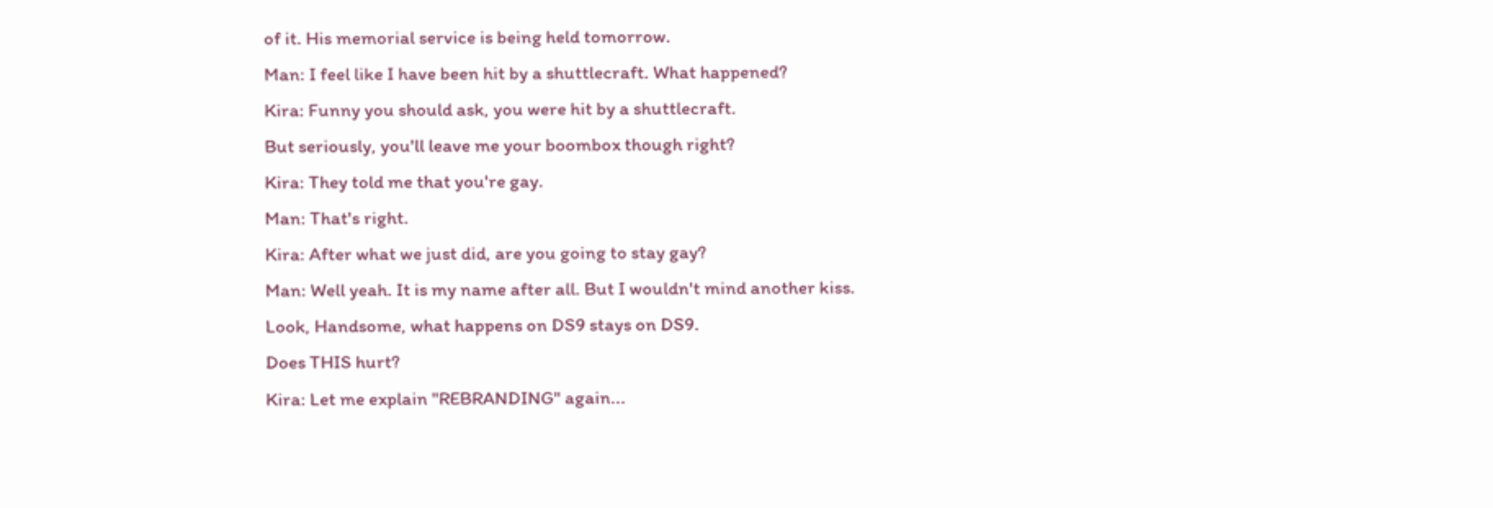of it. His memorial service is being held tomorrow.
Man: I feel like I have been hit by a shuttlecraft. What happened?
Kira: Funny you should ask, you were hit by a shuttlecraft.
But seriously, you'll leave me your boombox though right?
Kira: They told me that you're gay.
Man: That's right.
Kira: After what we just did, are you going to stay gay?
Man: Well yeah. It is my name after all. But I wouldn't mind another kiss.
Look, Handsome, what happens on DS9 stays on DS9.
Does THIS hurt?
Kira: Let me explain "REBRANDING" again...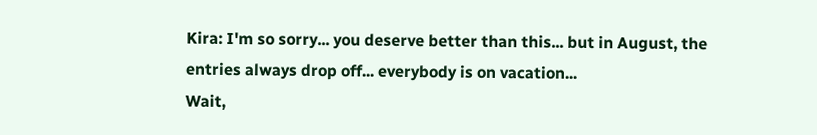Kira: I'm so sorry... you deserve better than this... but in August, the entries always drop off... everybody is on vacation...
Wait,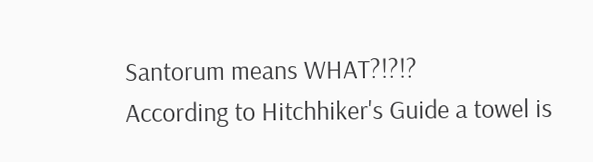Santorum means WHAT?!?!?
According to Hitchhiker's Guide a towel is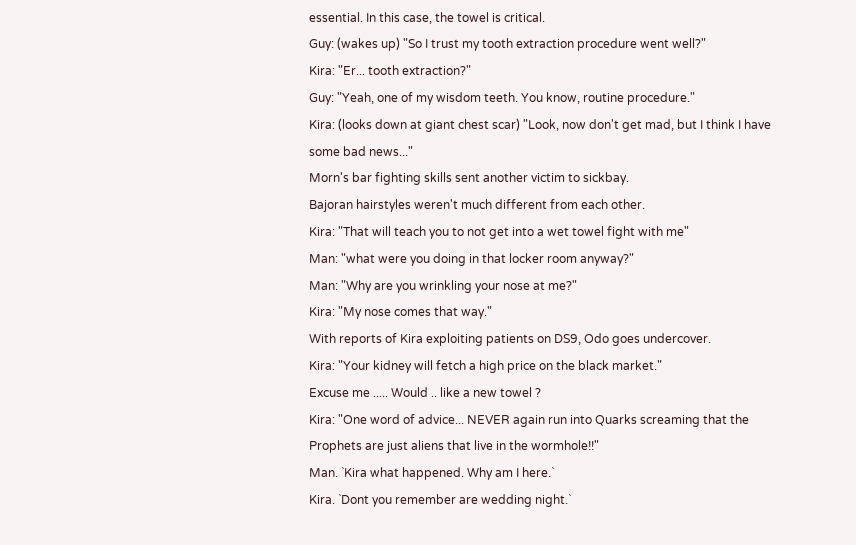essential. In this case, the towel is critical.
Guy: (wakes up) "So I trust my tooth extraction procedure went well?"
Kira: "Er... tooth extraction?"
Guy: "Yeah, one of my wisdom teeth. You know, routine procedure."
Kira: (looks down at giant chest scar) "Look, now don't get mad, but I think I have some bad news..."
Morn's bar fighting skills sent another victim to sickbay.
Bajoran hairstyles weren't much different from each other.
Kira: "That will teach you to not get into a wet towel fight with me"
Man: "what were you doing in that locker room anyway?"
Man: "Why are you wrinkling your nose at me?"
Kira: "My nose comes that way."
With reports of Kira exploiting patients on DS9, Odo goes undercover.
Kira: "Your kidney will fetch a high price on the black market."
Excuse me ..... Would .. like a new towel ?
Kira: "One word of advice... NEVER again run into Quarks screaming that the Prophets are just aliens that live in the wormhole!!"
Man. `Kira what happened. Why am I here.`
Kira. `Dont you remember are wedding night.`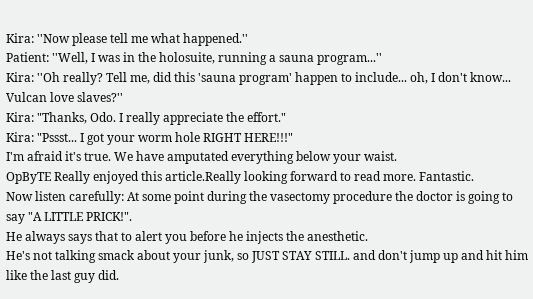Kira: ''Now please tell me what happened.''
Patient: ''Well, I was in the holosuite, running a sauna program...''
Kira: ''Oh really? Tell me, did this 'sauna program' happen to include... oh, I don't know... Vulcan love slaves?''
Kira: "Thanks, Odo. I really appreciate the effort."
Kira: "Pssst... I got your worm hole RIGHT HERE!!!"
I'm afraid it's true. We have amputated everything below your waist.
OpByTE Really enjoyed this article.Really looking forward to read more. Fantastic.
Now listen carefully: At some point during the vasectomy procedure the doctor is going to say "A LITTLE PRICK!".
He always says that to alert you before he injects the anesthetic.
He's not talking smack about your junk, so JUST STAY STILL. and don't jump up and hit him like the last guy did.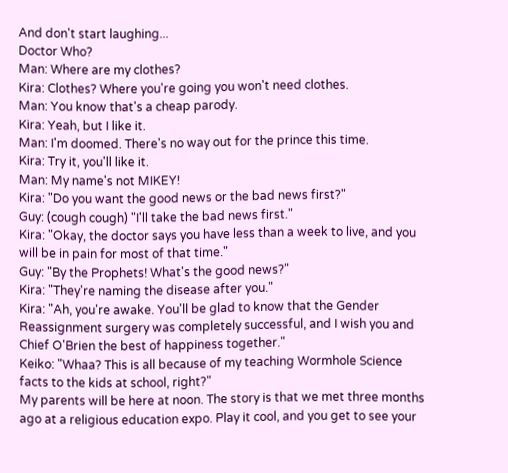And don't start laughing...
Doctor Who?
Man: Where are my clothes?
Kira: Clothes? Where you're going you won't need clothes.
Man: You know that's a cheap parody.
Kira: Yeah, but I like it.
Man: I'm doomed. There's no way out for the prince this time.
Kira: Try it, you'll like it.
Man: My name's not MIKEY!
Kira: "Do you want the good news or the bad news first?"
Guy: (cough cough) "I'll take the bad news first."
Kira: "Okay, the doctor says you have less than a week to live, and you will be in pain for most of that time."
Guy: "By the Prophets! What's the good news?"
Kira: "They're naming the disease after you."
Kira: "Ah, you're awake. You'll be glad to know that the Gender Reassignment surgery was completely successful, and I wish you and Chief O'Brien the best of happiness together."
Keiko: "Whaa? This is all because of my teaching Wormhole Science facts to the kids at school, right?"
My parents will be here at noon. The story is that we met three months ago at a religious education expo. Play it cool, and you get to see your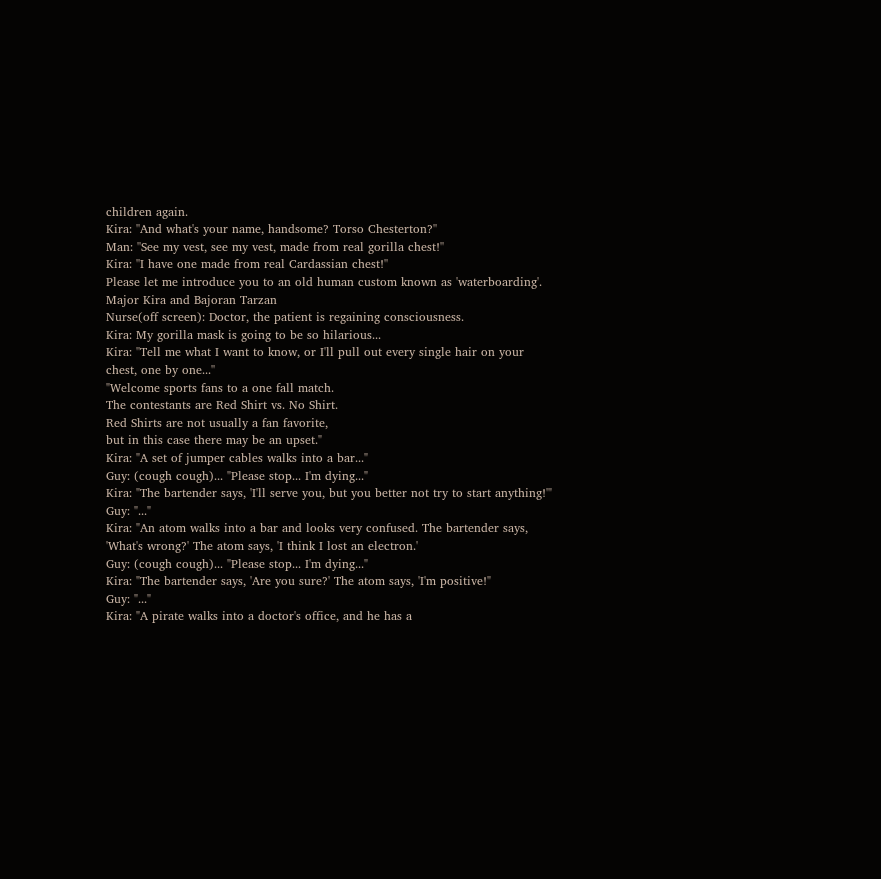children again.
Kira: ''And what's your name, handsome? Torso Chesterton?''
Man: ''See my vest, see my vest, made from real gorilla chest!''
Kira: ''I have one made from real Cardassian chest!''
Please let me introduce you to an old human custom known as 'waterboarding'.
Major Kira and Bajoran Tarzan
Nurse(off screen): Doctor, the patient is regaining consciousness.
Kira: My gorilla mask is going to be so hilarious...
Kira: ''Tell me what I want to know, or I'll pull out every single hair on your chest, one by one...''
"Welcome sports fans to a one fall match.
The contestants are Red Shirt vs. No Shirt.
Red Shirts are not usually a fan favorite,
but in this case there may be an upset."
Kira: "A set of jumper cables walks into a bar..."
Guy: (cough cough)... "Please stop... I'm dying..."
Kira: "The bartender says, 'I'll serve you, but you better not try to start anything!'"
Guy: "..."
Kira: "An atom walks into a bar and looks very confused. The bartender says, 'What's wrong?' The atom says, 'I think I lost an electron.'
Guy: (cough cough)... "Please stop... I'm dying..."
Kira: "The bartender says, 'Are you sure?' The atom says, 'I'm positive!"
Guy: "..."
Kira: "A pirate walks into a doctor's office, and he has a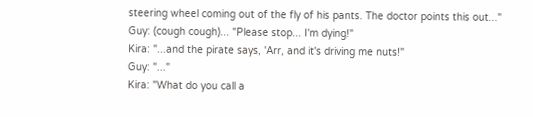steering wheel coming out of the fly of his pants. The doctor points this out..."
Guy: (cough cough)... "Please stop... I'm dying!"
Kira: "...and the pirate says, 'Arr, and it's driving me nuts!"
Guy: "..."
Kira: "What do you call a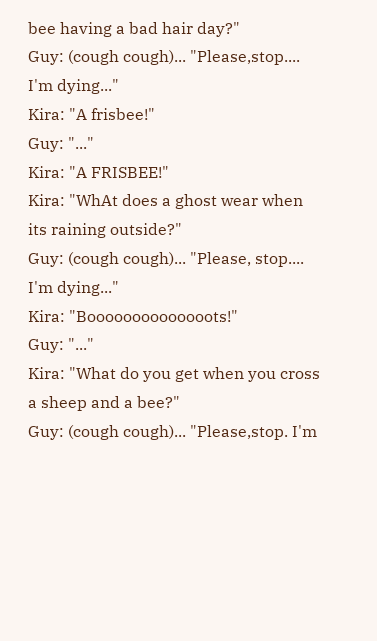bee having a bad hair day?"
Guy: (cough cough)... "Please,stop.... I'm dying..."
Kira: "A frisbee!"
Guy: "..."
Kira: "A FRISBEE!"
Kira: "WhAt does a ghost wear when its raining outside?"
Guy: (cough cough)... "Please, stop.... I'm dying..."
Kira: "Boooooooooooooots!"
Guy: "..."
Kira: "What do you get when you cross a sheep and a bee?"
Guy: (cough cough)... "Please,stop. I'm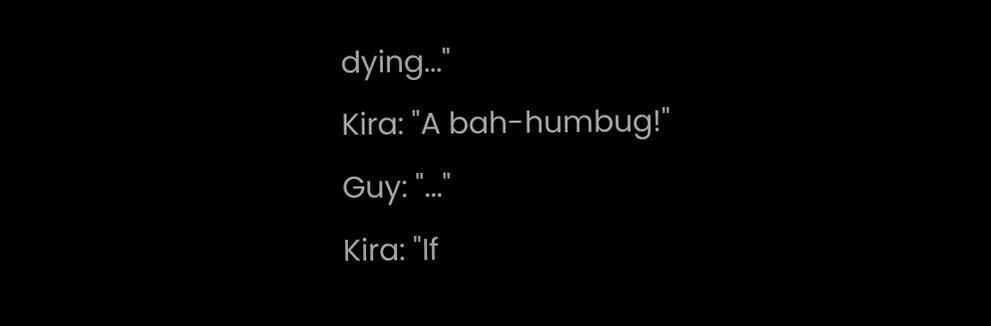dying..."
Kira: "A bah-humbug!"
Guy: "..."
Kira: "If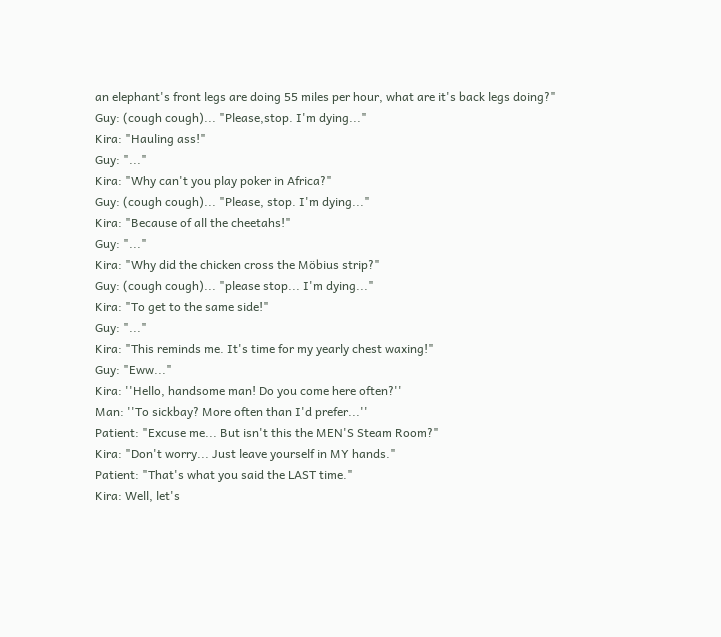an elephant's front legs are doing 55 miles per hour, what are it's back legs doing?"
Guy: (cough cough)... "Please,stop. I'm dying..."
Kira: "Hauling ass!"
Guy: "..."
Kira: "Why can't you play poker in Africa?"
Guy: (cough cough)... "Please, stop. I'm dying..."
Kira: "Because of all the cheetahs!"
Guy: "..."
Kira: "Why did the chicken cross the Möbius strip?"
Guy: (cough cough)... "please stop... I'm dying..."
Kira: "To get to the same side!"
Guy: "..."
Kira: "This reminds me. It's time for my yearly chest waxing!"
Guy: "Eww..."
Kira: ''Hello, handsome man! Do you come here often?''
Man: ''To sickbay? More often than I'd prefer...''
Patient: "Excuse me... But isn't this the MEN'S Steam Room?"
Kira: "Don't worry... Just leave yourself in MY hands."
Patient: "That's what you said the LAST time."
Kira: Well, let's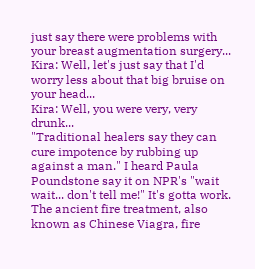just say there were problems with your breast augmentation surgery...
Kira: Well, let's just say that I'd worry less about that big bruise on your head...
Kira: Well, you were very, very drunk...
"Traditional healers say they can cure impotence by rubbing up against a man." I heard Paula Poundstone say it on NPR's "wait wait... don't tell me!" It's gotta work.
The ancient fire treatment, also known as Chinese Viagra, fire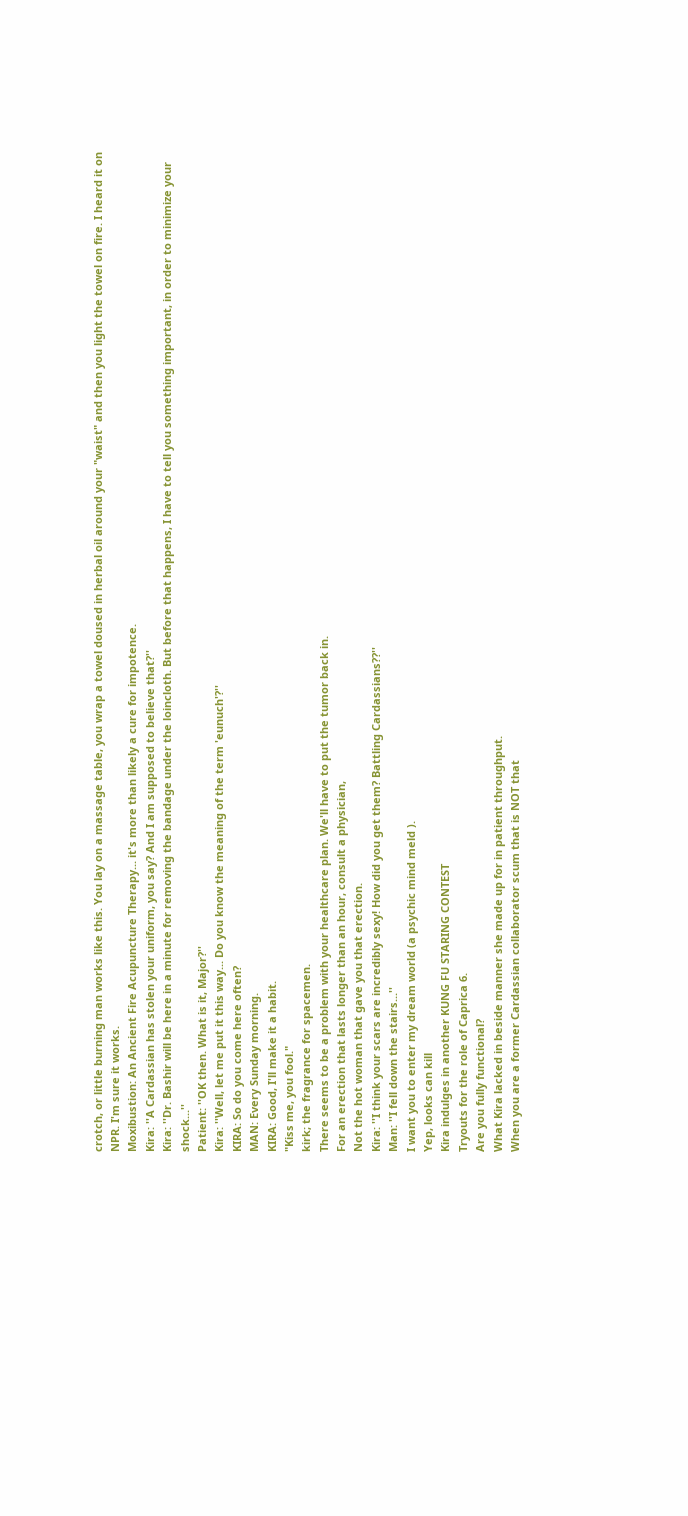crotch, or little burning man works like this. You lay on a massage table, you wrap a towel doused in herbal oil around your "waist" and then you light the towel on fire. I heard it on NPR. I'm sure it works.
Moxibustion: An Ancient Fire Acupuncture Therapy... it's more than likely a cure for impotence.
Kira: ''A Cardassian has stolen your uniform, you say? And I am supposed to believe that?''
Kira: ''Dr. Bashir will be here in a minute for removing the bandage under the loincloth. But before that happens, I have to tell you something important, in order to minimize your shock...''
Patient: ''OK then. What is it, Major?''
Kira: ''Well, let me put it this way... Do you know the meaning of the term 'eunuch'?''
KIRA: So do you come here often?
MAN: Every Sunday morning.
KIRA: Good, I'll make it a habit.
"Kiss me, you fool."
kirk; the fragrance for spacemen.
There seems to be a problem with your healthcare plan. We'll have to put the tumor back in.
For an erection that lasts longer than an hour, consult a physician,
Not the hot woman that gave you that erection.
Kira: ''I think your scars are incredibly sexy! How did you get them? Battling Cardassians??''
Man: ''I fell down the stairs...''
I want you to enter my dream world (a psychic mind meld ).
Yep, looks can kill
Kira indulges in another KUNG FU STARING CONTEST
Tryouts for the role of Caprica 6.
Are you fully functional?
What Kira lacked in beside manner she made up for in patient throughput.
When you are a former Cardassian collaborator scum that is NOT that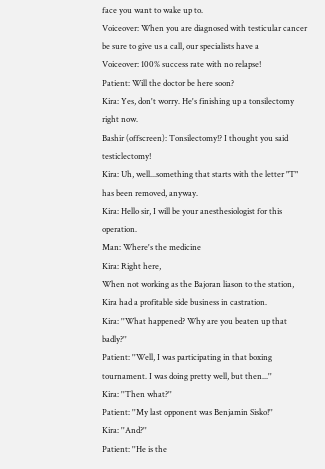face you want to wake up to.
Voiceover: When you are diagnosed with testicular cancer be sure to give us a call, our specialists have a
Voiceover: 100% success rate with no relapse!
Patient: Will the doctor be here soon?
Kira: Yes, don't worry. He's finishing up a tonsilectomy right now.
Bashir (offscreen): Tonsilectomy!? I thought you said testiclectomy!
Kira: Uh, well...something that starts with the letter "T" has been removed, anyway.
Kira: Hello sir, I will be your anesthesiologist for this operation.
Man: Where's the medicine
Kira: Right here,
When not working as the Bajoran liason to the station, Kira had a profitable side business in castration.
Kira: ''What happened? Why are you beaten up that badly?''
Patient: ''Well, I was participating in that boxing tournament. I was doing pretty well, but then...''
Kira: ''Then what?''
Patient: ''My last opponent was Benjamin Sisko!''
Kira: ''And?''
Patient: ''He is the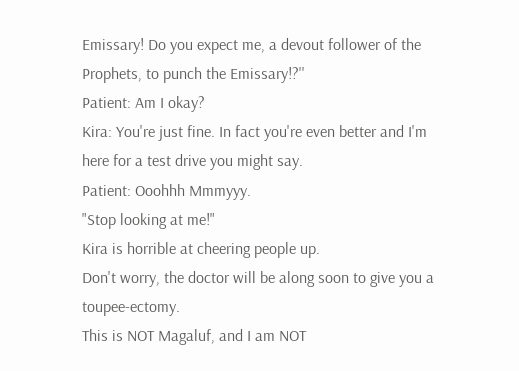Emissary! Do you expect me, a devout follower of the Prophets, to punch the Emissary!?''
Patient: Am I okay?
Kira: You're just fine. In fact you're even better and I'm here for a test drive you might say.
Patient: Ooohhh Mmmyyy.
"Stop looking at me!"
Kira is horrible at cheering people up.
Don't worry, the doctor will be along soon to give you a toupee-ectomy.
This is NOT Magaluf, and I am NOT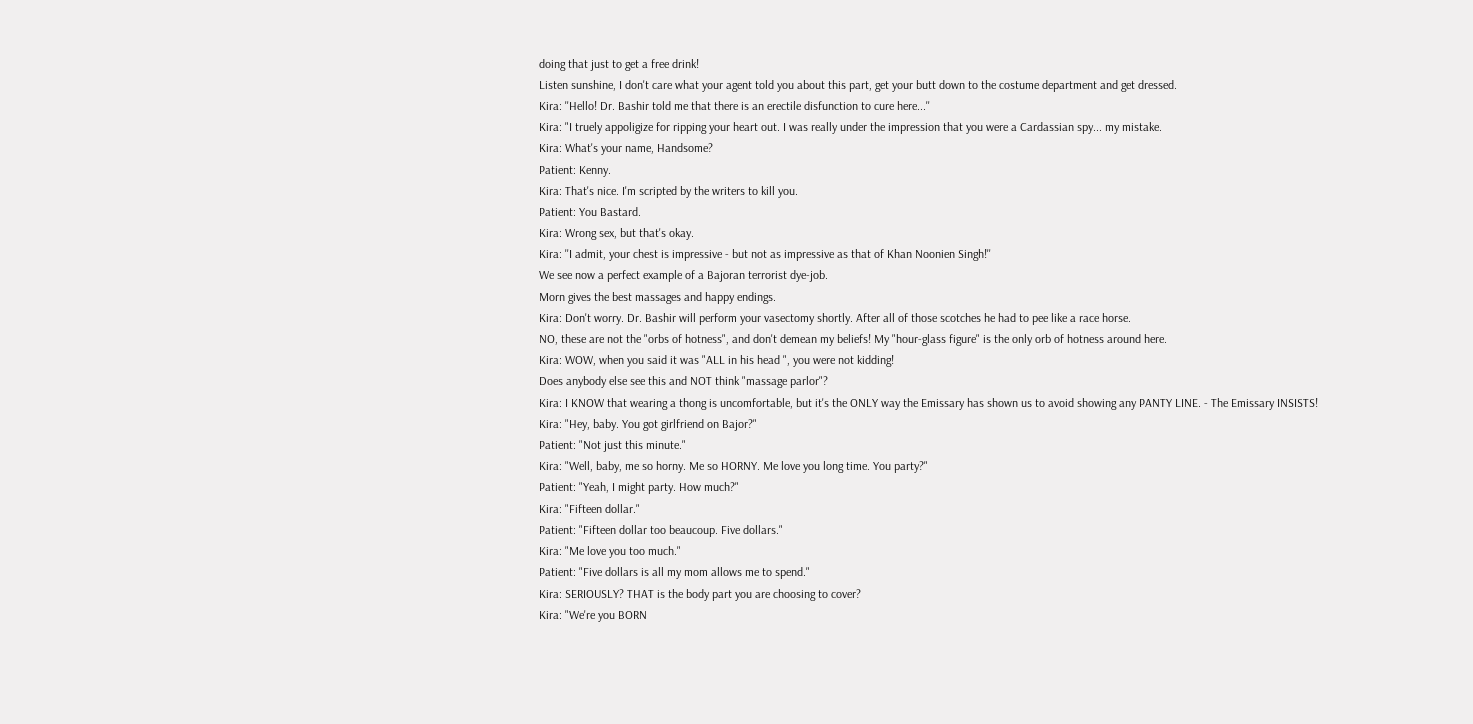doing that just to get a free drink!
Listen sunshine, I don't care what your agent told you about this part, get your butt down to the costume department and get dressed.
Kira: ''Hello! Dr. Bashir told me that there is an erectile disfunction to cure here...''
Kira: "I truely appoligize for ripping your heart out. I was really under the impression that you were a Cardassian spy... my mistake.
Kira: What's your name, Handsome?
Patient: Kenny.
Kira: That's nice. I'm scripted by the writers to kill you.
Patient: You Bastard.
Kira: Wrong sex, but that's okay.
Kira: ''I admit, your chest is impressive - but not as impressive as that of Khan Noonien Singh!''
We see now a perfect example of a Bajoran terrorist dye-job.
Morn gives the best massages and happy endings.
Kira: Don't worry. Dr. Bashir will perform your vasectomy shortly. After all of those scotches he had to pee like a race horse.
NO, these are not the "orbs of hotness", and don't demean my beliefs! My "hour-glass figure" is the only orb of hotness around here.
Kira: WOW, when you said it was "ALL in his head ", you were not kidding!
Does anybody else see this and NOT think "massage parlor"?
Kira: I KNOW that wearing a thong is uncomfortable, but it's the ONLY way the Emissary has shown us to avoid showing any PANTY LINE. - The Emissary INSISTS!
Kira: "Hey, baby. You got girlfriend on Bajor?"
Patient: "Not just this minute."
Kira: "Well, baby, me so horny. Me so HORNY. Me love you long time. You party?"
Patient: "Yeah, I might party. How much?"
Kira: "Fifteen dollar."
Patient: "Fifteen dollar too beaucoup. Five dollars."
Kira: "Me love you too much."
Patient: "Five dollars is all my mom allows me to spend."
Kira: SERIOUSLY? THAT is the body part you are choosing to cover?
Kira: "We're you BORN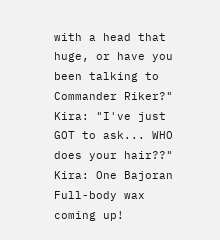with a head that huge, or have you been talking to Commander Riker?"
Kira: "I've just GOT to ask... WHO does your hair??"
Kira: One Bajoran Full-body wax coming up!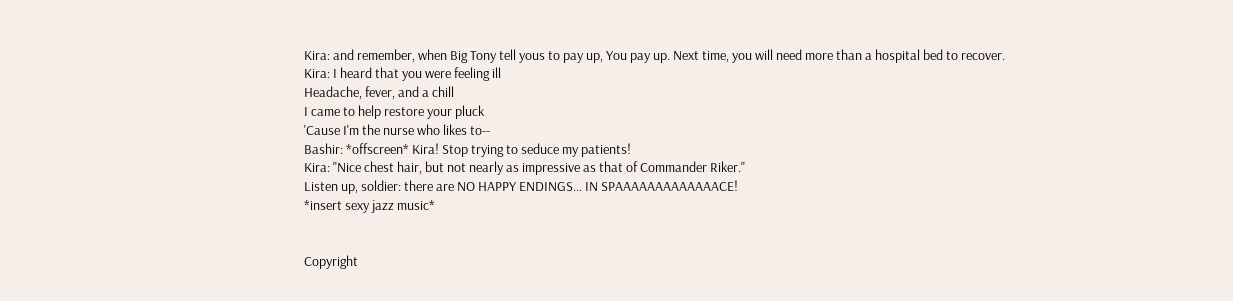Kira: and remember, when Big Tony tell yous to pay up, You pay up. Next time, you will need more than a hospital bed to recover.
Kira: I heard that you were feeling ill
Headache, fever, and a chill
I came to help restore your pluck
'Cause I'm the nurse who likes to--
Bashir: *offscreen* Kira! Stop trying to seduce my patients!
Kira: ''Nice chest hair, but not nearly as impressive as that of Commander Riker.''
Listen up, soldier: there are NO HAPPY ENDINGS... IN SPAAAAAAAAAAAAACE!
*insert sexy jazz music*


Copyright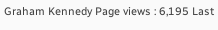Graham Kennedy Page views : 6,195 Last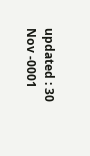updated : 30 Nov -0001